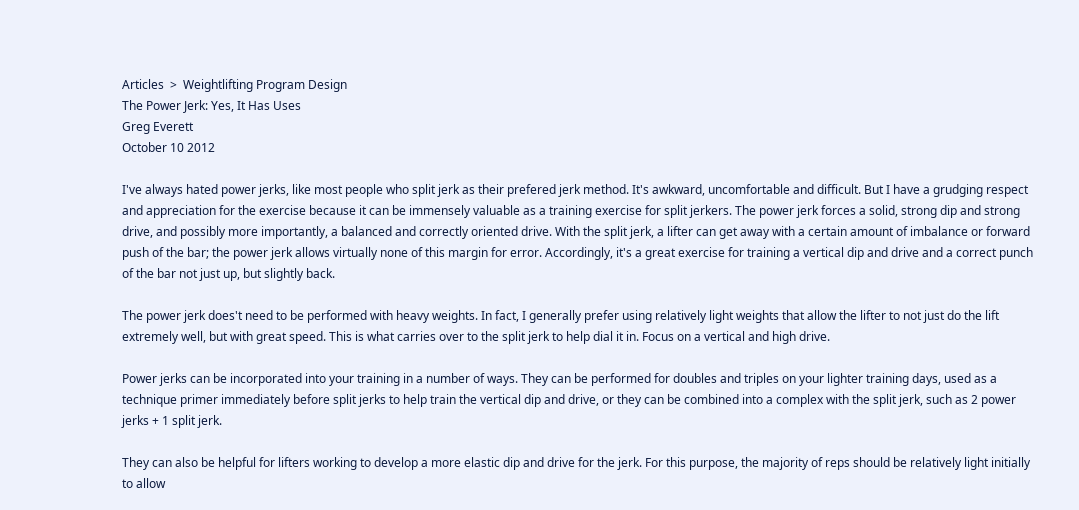Articles  >  Weightlifting Program Design
The Power Jerk: Yes, It Has Uses
Greg Everett
October 10 2012

I've always hated power jerks, like most people who split jerk as their prefered jerk method. It's awkward, uncomfortable and difficult. But I have a grudging respect and appreciation for the exercise because it can be immensely valuable as a training exercise for split jerkers. The power jerk forces a solid, strong dip and strong drive, and possibly more importantly, a balanced and correctly oriented drive. With the split jerk, a lifter can get away with a certain amount of imbalance or forward push of the bar; the power jerk allows virtually none of this margin for error. Accordingly, it's a great exercise for training a vertical dip and drive and a correct punch of the bar not just up, but slightly back.

The power jerk does't need to be performed with heavy weights. In fact, I generally prefer using relatively light weights that allow the lifter to not just do the lift extremely well, but with great speed. This is what carries over to the split jerk to help dial it in. Focus on a vertical and high drive.

Power jerks can be incorporated into your training in a number of ways. They can be performed for doubles and triples on your lighter training days, used as a technique primer immediately before split jerks to help train the vertical dip and drive, or they can be combined into a complex with the split jerk, such as 2 power jerks + 1 split jerk.

They can also be helpful for lifters working to develop a more elastic dip and drive for the jerk. For this purpose, the majority of reps should be relatively light initially to allow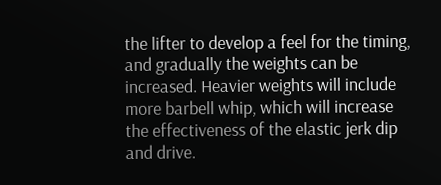the lifter to develop a feel for the timing, and gradually the weights can be increased. Heavier weights will include more barbell whip, which will increase the effectiveness of the elastic jerk dip and drive.